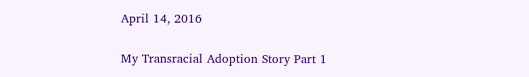April 14, 2016

My Transracial Adoption Story Part 1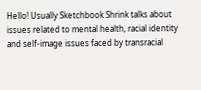Hello! Usually Sketchbook Shrink talks about issues related to mental health, racial identity and self-image issues faced by transracial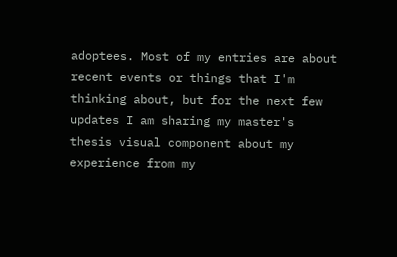adoptees. Most of my entries are about recent events or things that I'm thinking about, but for the next few updates I am sharing my master's thesis visual component about my experience from my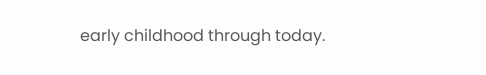early childhood through today.